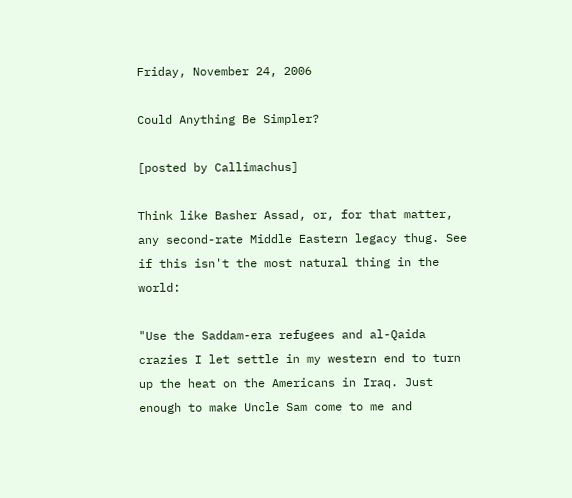Friday, November 24, 2006

Could Anything Be Simpler?

[posted by Callimachus]

Think like Basher Assad, or, for that matter, any second-rate Middle Eastern legacy thug. See if this isn't the most natural thing in the world:

"Use the Saddam-era refugees and al-Qaida crazies I let settle in my western end to turn up the heat on the Americans in Iraq. Just enough to make Uncle Sam come to me and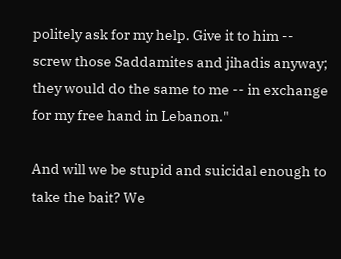politely ask for my help. Give it to him -- screw those Saddamites and jihadis anyway; they would do the same to me -- in exchange for my free hand in Lebanon."

And will we be stupid and suicidal enough to take the bait? We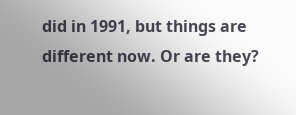did in 1991, but things are different now. Or are they?